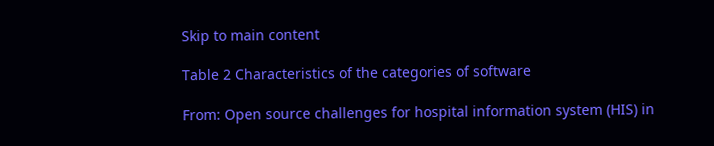Skip to main content

Table 2 Characteristics of the categories of software

From: Open source challenges for hospital information system (HIS) in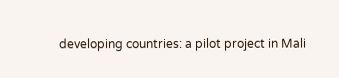developing countries: a pilot project in Mali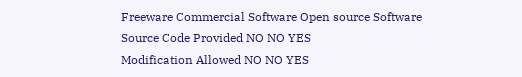Freeware Commercial Software Open source Software
Source Code Provided NO NO YES
Modification Allowed NO NO YES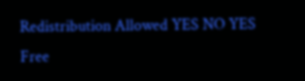Redistribution Allowed YES NO YES
Free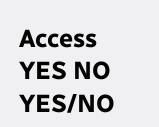Access YES NO YES/NO